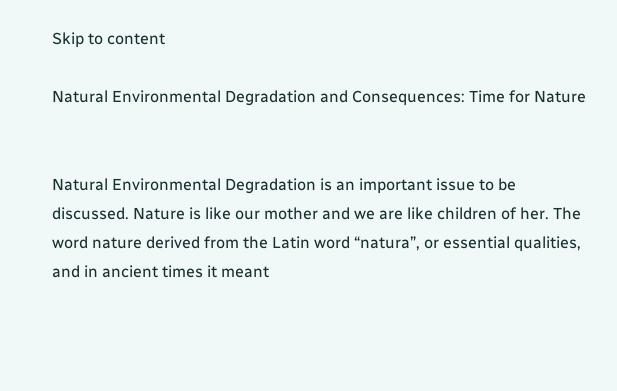Skip to content

Natural Environmental Degradation and Consequences: Time for Nature


Natural Environmental Degradation is an important issue to be discussed. Nature is like our mother and we are like children of her. The word nature derived from the Latin word “natura”, or essential qualities, and in ancient times it meant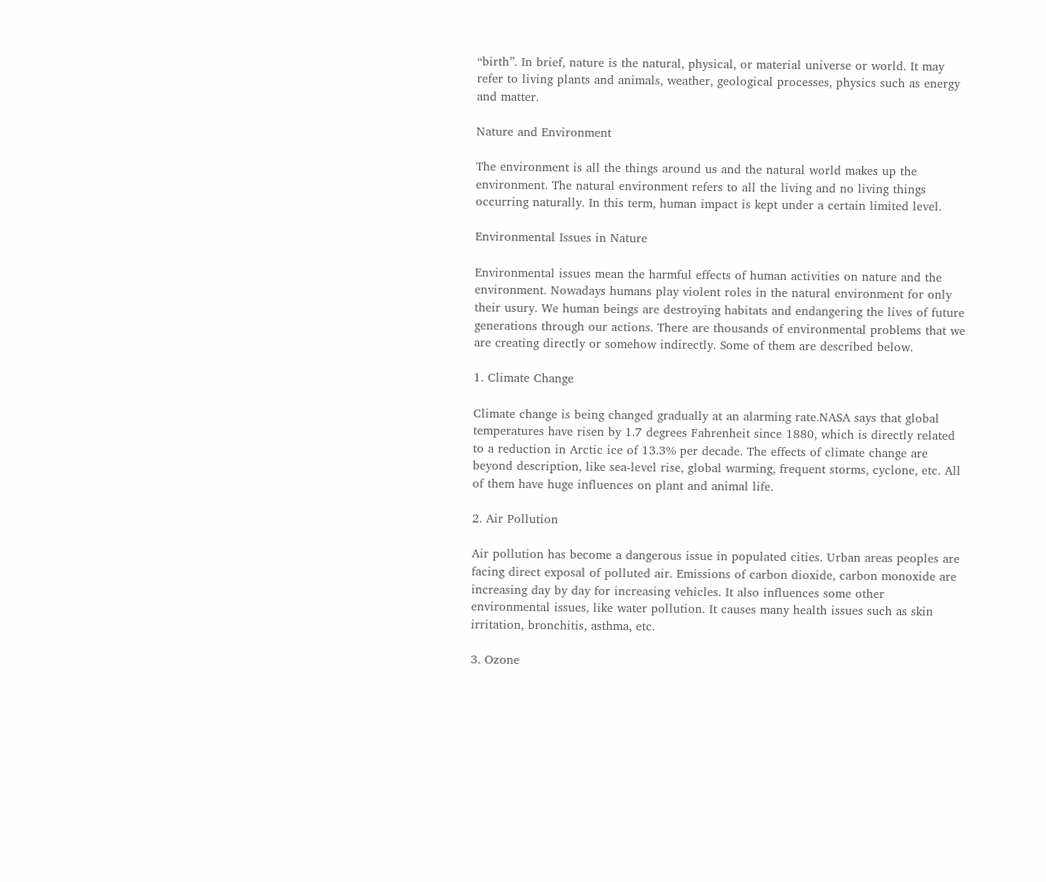“birth”. In brief, nature is the natural, physical, or material universe or world. It may refer to living plants and animals, weather, geological processes, physics such as energy and matter.

Nature and Environment

The environment is all the things around us and the natural world makes up the environment. The natural environment refers to all the living and no living things occurring naturally. In this term, human impact is kept under a certain limited level.

Environmental Issues in Nature

Environmental issues mean the harmful effects of human activities on nature and the environment. Nowadays humans play violent roles in the natural environment for only their usury. We human beings are destroying habitats and endangering the lives of future generations through our actions. There are thousands of environmental problems that we are creating directly or somehow indirectly. Some of them are described below.

1. Climate Change

Climate change is being changed gradually at an alarming rate.NASA says that global temperatures have risen by 1.7 degrees Fahrenheit since 1880, which is directly related to a reduction in Arctic ice of 13.3% per decade. The effects of climate change are beyond description, like sea-level rise, global warming, frequent storms, cyclone, etc. All of them have huge influences on plant and animal life.

2. Air Pollution

Air pollution has become a dangerous issue in populated cities. Urban areas peoples are facing direct exposal of polluted air. Emissions of carbon dioxide, carbon monoxide are increasing day by day for increasing vehicles. It also influences some other environmental issues, like water pollution. It causes many health issues such as skin irritation, bronchitis, asthma, etc.

3. Ozone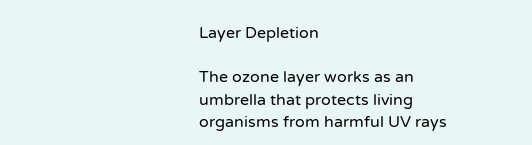Layer Depletion

The ozone layer works as an umbrella that protects living organisms from harmful UV rays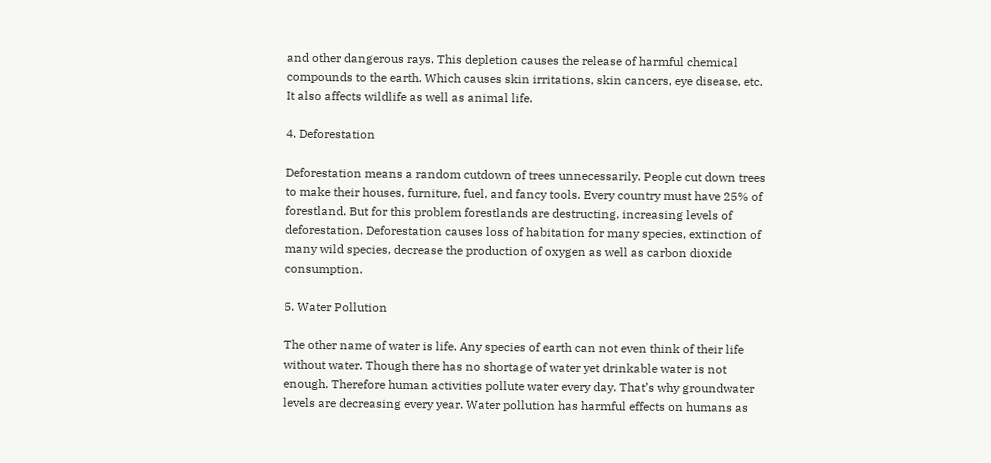and other dangerous rays. This depletion causes the release of harmful chemical compounds to the earth. Which causes skin irritations, skin cancers, eye disease, etc. It also affects wildlife as well as animal life.

4. Deforestation

Deforestation means a random cutdown of trees unnecessarily. People cut down trees to make their houses, furniture, fuel, and fancy tools. Every country must have 25% of forestland. But for this problem forestlands are destructing. increasing levels of deforestation. Deforestation causes loss of habitation for many species, extinction of many wild species, decrease the production of oxygen as well as carbon dioxide consumption.

5. Water Pollution

The other name of water is life. Any species of earth can not even think of their life without water. Though there has no shortage of water yet drinkable water is not enough. Therefore human activities pollute water every day. That’s why groundwater levels are decreasing every year. Water pollution has harmful effects on humans as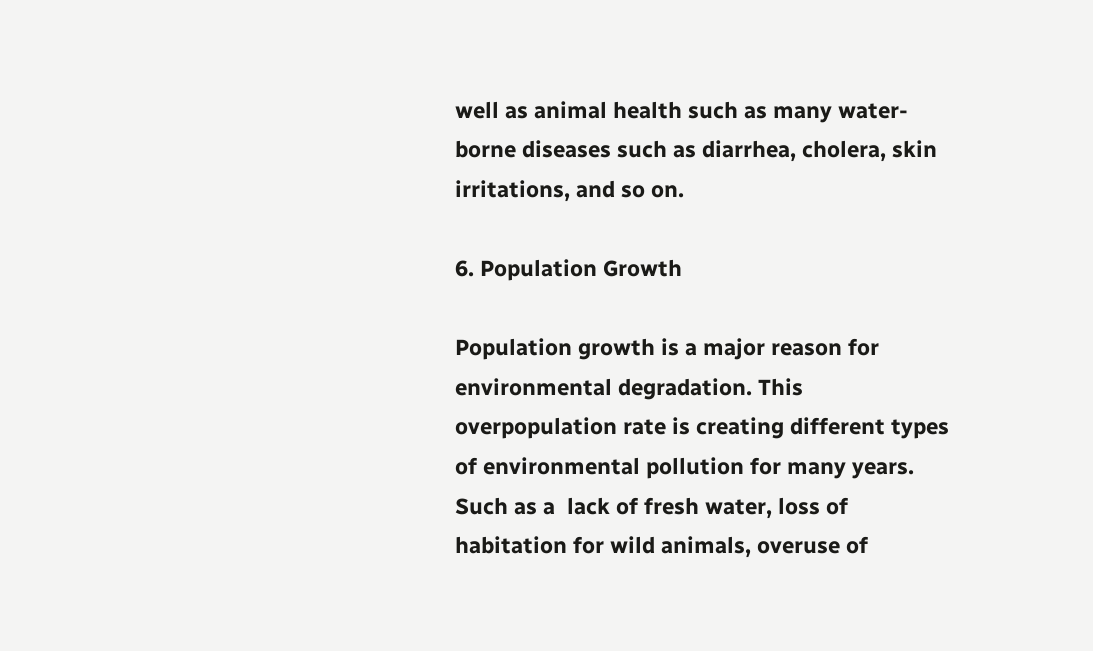well as animal health such as many water-borne diseases such as diarrhea, cholera, skin irritations, and so on.

6. Population Growth

Population growth is a major reason for environmental degradation. This overpopulation rate is creating different types of environmental pollution for many years. Such as a  lack of fresh water, loss of habitation for wild animals, overuse of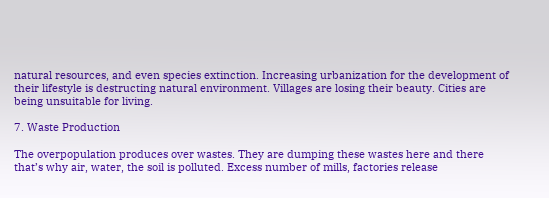natural resources, and even species extinction. Increasing urbanization for the development of their lifestyle is destructing natural environment. Villages are losing their beauty. Cities are being unsuitable for living.

7. Waste Production

The overpopulation produces over wastes. They are dumping these wastes here and there that’s why air, water, the soil is polluted. Excess number of mills, factories release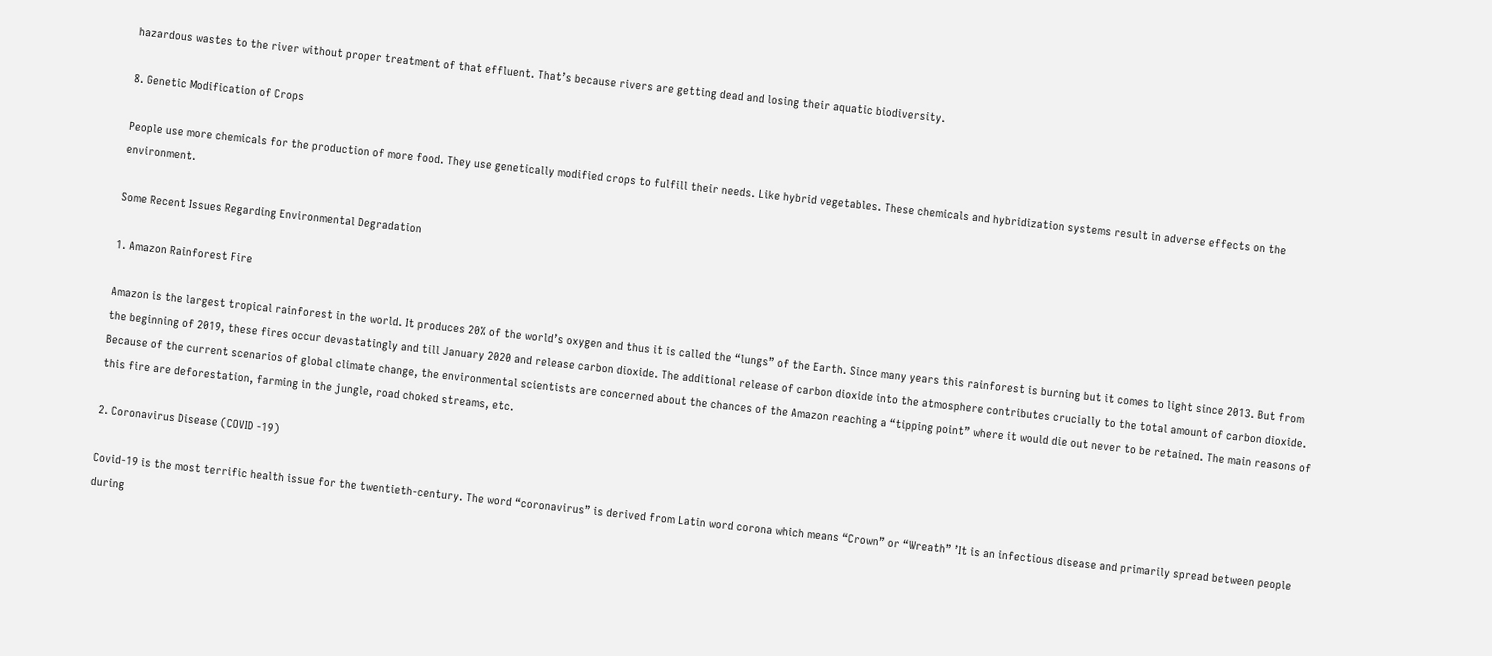hazardous wastes to the river without proper treatment of that effluent. That’s because rivers are getting dead and losing their aquatic biodiversity.

8. Genetic Modification of Crops

People use more chemicals for the production of more food. They use genetically modified crops to fulfill their needs. Like hybrid vegetables. These chemicals and hybridization systems result in adverse effects on the environment.

Some Recent Issues Regarding Environmental Degradation

1. Amazon Rainforest Fire

Amazon is the largest tropical rainforest in the world. It produces 20% of the world’s oxygen and thus it is called the “lungs” of the Earth. Since many years this rainforest is burning but it comes to light since 2013. But from the beginning of 2019, these fires occur devastatingly and till January 2020 and release carbon dioxide. The additional release of carbon dioxide into the atmosphere contributes crucially to the total amount of carbon dioxide. Because of the current scenarios of global climate change, the environmental scientists are concerned about the chances of the Amazon reaching a “tipping point” where it would die out never to be retained. The main reasons of this fire are deforestation, farming in the jungle, road choked streams, etc.

2. Coronavirus Disease (COVID -19)

Covid-19 is the most terrific health issue for the twentieth-century. The word “coronavirus” is derived from Latin word corona which means “Crown” or “Wreath” ’It is an infectious disease and primarily spread between people during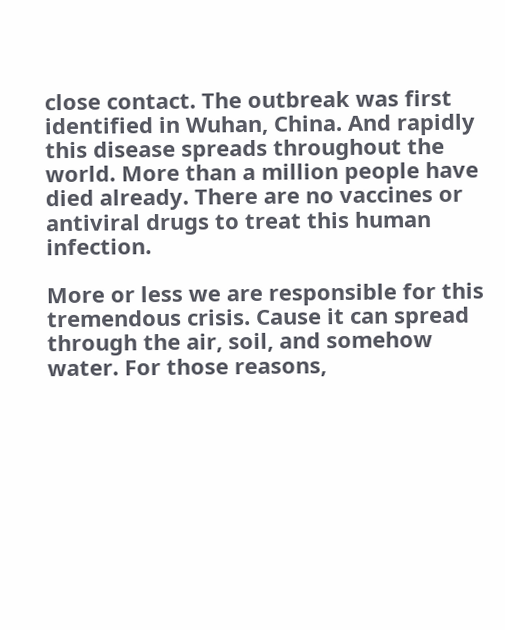close contact. The outbreak was first identified in Wuhan, China. And rapidly this disease spreads throughout the world. More than a million people have died already. There are no vaccines or antiviral drugs to treat this human infection.

More or less we are responsible for this tremendous crisis. Cause it can spread through the air, soil, and somehow water. For those reasons,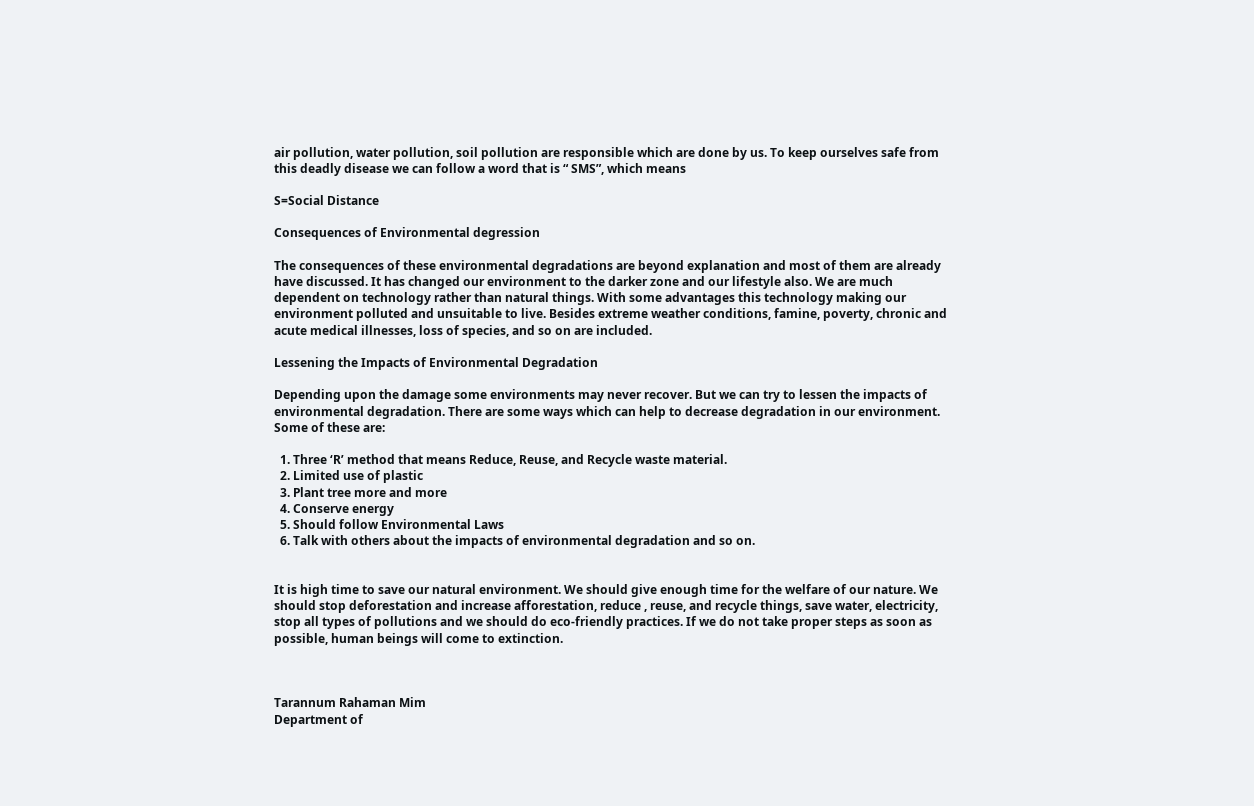air pollution, water pollution, soil pollution are responsible which are done by us. To keep ourselves safe from this deadly disease we can follow a word that is “ SMS”, which means

S=Social Distance

Consequences of Environmental degression

The consequences of these environmental degradations are beyond explanation and most of them are already have discussed. It has changed our environment to the darker zone and our lifestyle also. We are much dependent on technology rather than natural things. With some advantages this technology making our environment polluted and unsuitable to live. Besides extreme weather conditions, famine, poverty, chronic and acute medical illnesses, loss of species, and so on are included.

Lessening the Impacts of Environmental Degradation

Depending upon the damage some environments may never recover. But we can try to lessen the impacts of environmental degradation. There are some ways which can help to decrease degradation in our environment. Some of these are:

  1. Three ‘R’ method that means Reduce, Reuse, and Recycle waste material.
  2. Limited use of plastic
  3. Plant tree more and more
  4. Conserve energy
  5. Should follow Environmental Laws
  6. Talk with others about the impacts of environmental degradation and so on.


It is high time to save our natural environment. We should give enough time for the welfare of our nature. We should stop deforestation and increase afforestation, reduce , reuse, and recycle things, save water, electricity, stop all types of pollutions and we should do eco-friendly practices. If we do not take proper steps as soon as possible, human beings will come to extinction.



Tarannum Rahaman Mim
Department of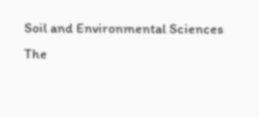Soil and Environmental Sciences
The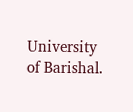University of Barishal.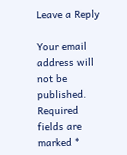Leave a Reply

Your email address will not be published. Required fields are marked *